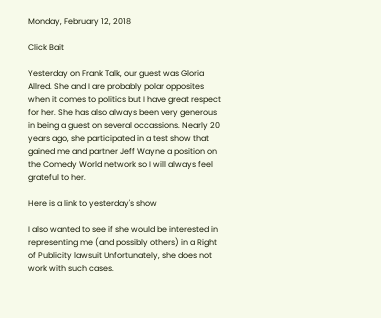Monday, February 12, 2018

Click Bait

Yesterday on Frank Talk, our guest was Gloria Allred. She and I are probably polar opposites when it comes to politics but I have great respect for her. She has also always been very generous in being a guest on several occassions. Nearly 20 years ago, she participated in a test show that gained me and partner Jeff Wayne a position on the Comedy World network so I will always feel grateful to her.

Here is a link to yesterday's show

I also wanted to see if she would be interested in representing me (and possibly others) in a Right of Publicity lawsuit Unfortunately, she does not work with such cases.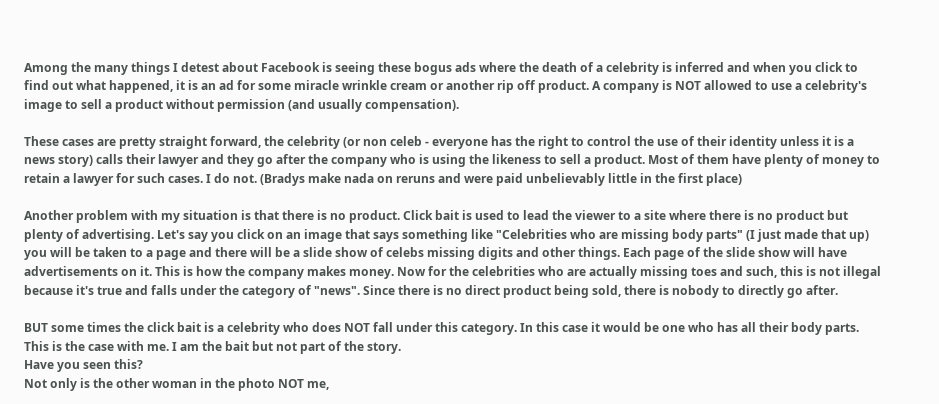Among the many things I detest about Facebook is seeing these bogus ads where the death of a celebrity is inferred and when you click to find out what happened, it is an ad for some miracle wrinkle cream or another rip off product. A company is NOT allowed to use a celebrity's image to sell a product without permission (and usually compensation).

These cases are pretty straight forward, the celebrity (or non celeb - everyone has the right to control the use of their identity unless it is a news story) calls their lawyer and they go after the company who is using the likeness to sell a product. Most of them have plenty of money to retain a lawyer for such cases. I do not. (Bradys make nada on reruns and were paid unbelievably little in the first place)

Another problem with my situation is that there is no product. Click bait is used to lead the viewer to a site where there is no product but plenty of advertising. Let's say you click on an image that says something like "Celebrities who are missing body parts" (I just made that up) you will be taken to a page and there will be a slide show of celebs missing digits and other things. Each page of the slide show will have advertisements on it. This is how the company makes money. Now for the celebrities who are actually missing toes and such, this is not illegal because it's true and falls under the category of "news". Since there is no direct product being sold, there is nobody to directly go after.

BUT some times the click bait is a celebrity who does NOT fall under this category. In this case it would be one who has all their body parts. This is the case with me. I am the bait but not part of the story.
Have you seen this?
Not only is the other woman in the photo NOT me,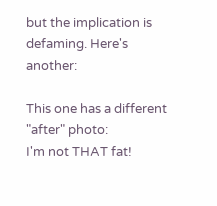but the implication is defaming. Here's another:

This one has a different "after" photo:
I'm not THAT fat!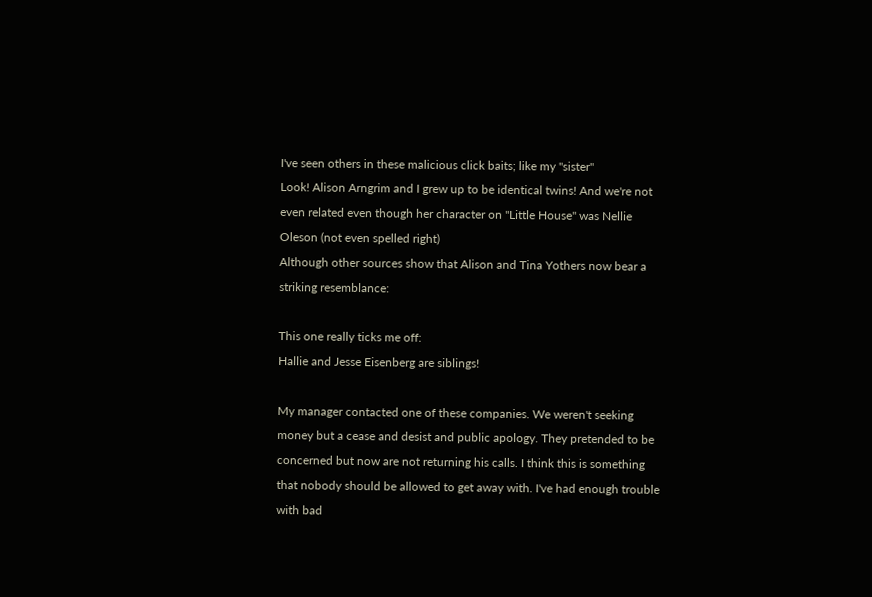I've seen others in these malicious click baits; like my "sister"
Look! Alison Arngrim and I grew up to be identical twins! And we're not even related even though her character on "Little House" was Nellie Oleson (not even spelled right)
Although other sources show that Alison and Tina Yothers now bear a striking resemblance:

This one really ticks me off:
Hallie and Jesse Eisenberg are siblings!

My manager contacted one of these companies. We weren't seeking money but a cease and desist and public apology. They pretended to be concerned but now are not returning his calls. I think this is something that nobody should be allowed to get away with. I've had enough trouble with bad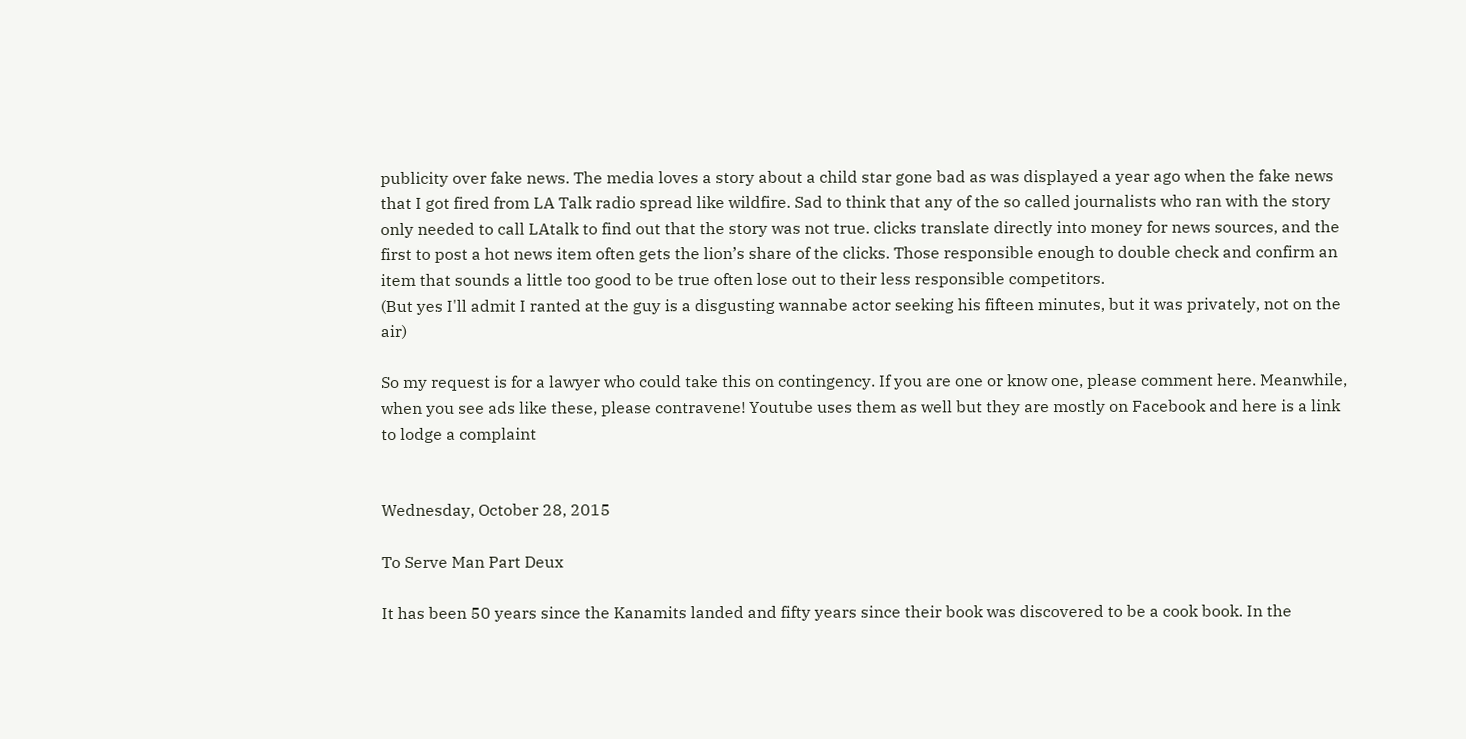publicity over fake news. The media loves a story about a child star gone bad as was displayed a year ago when the fake news that I got fired from LA Talk radio spread like wildfire. Sad to think that any of the so called journalists who ran with the story only needed to call LAtalk to find out that the story was not true. clicks translate directly into money for news sources, and the first to post a hot news item often gets the lion’s share of the clicks. Those responsible enough to double check and confirm an item that sounds a little too good to be true often lose out to their less responsible competitors.
(But yes I'll admit I ranted at the guy is a disgusting wannabe actor seeking his fifteen minutes, but it was privately, not on the air)

So my request is for a lawyer who could take this on contingency. If you are one or know one, please comment here. Meanwhile, when you see ads like these, please contravene! Youtube uses them as well but they are mostly on Facebook and here is a link to lodge a complaint


Wednesday, October 28, 2015

To Serve Man Part Deux

It has been 50 years since the Kanamits landed and fifty years since their book was discovered to be a cook book. In the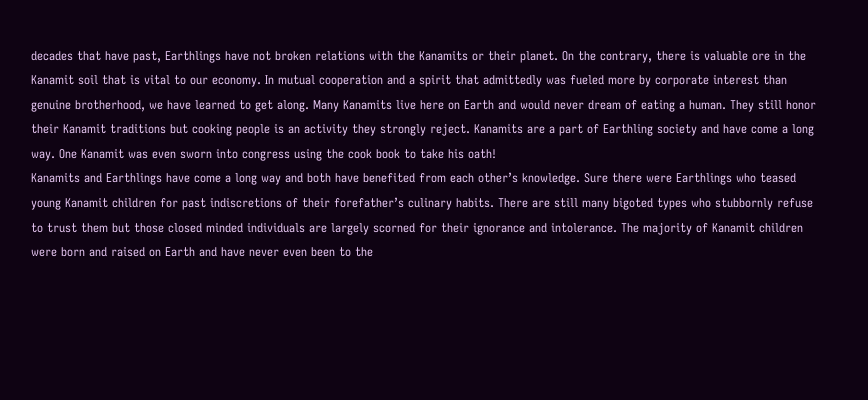decades that have past, Earthlings have not broken relations with the Kanamits or their planet. On the contrary, there is valuable ore in the Kanamit soil that is vital to our economy. In mutual cooperation and a spirit that admittedly was fueled more by corporate interest than genuine brotherhood, we have learned to get along. Many Kanamits live here on Earth and would never dream of eating a human. They still honor their Kanamit traditions but cooking people is an activity they strongly reject. Kanamits are a part of Earthling society and have come a long way. One Kanamit was even sworn into congress using the cook book to take his oath!
Kanamits and Earthlings have come a long way and both have benefited from each other’s knowledge. Sure there were Earthlings who teased young Kanamit children for past indiscretions of their forefather’s culinary habits. There are still many bigoted types who stubbornly refuse to trust them but those closed minded individuals are largely scorned for their ignorance and intolerance. The majority of Kanamit children were born and raised on Earth and have never even been to the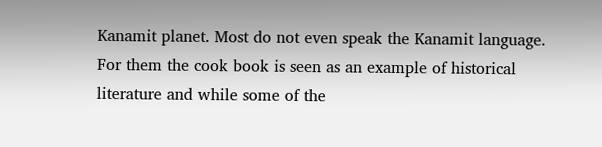Kanamit planet. Most do not even speak the Kanamit language. For them the cook book is seen as an example of historical literature and while some of the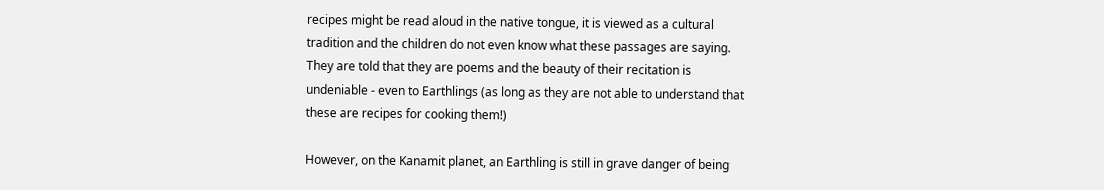recipes might be read aloud in the native tongue, it is viewed as a cultural tradition and the children do not even know what these passages are saying. They are told that they are poems and the beauty of their recitation is undeniable - even to Earthlings (as long as they are not able to understand that these are recipes for cooking them!)

However, on the Kanamit planet, an Earthling is still in grave danger of being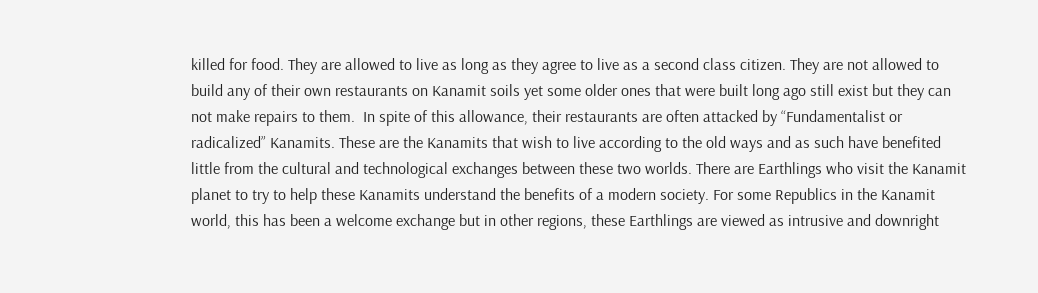killed for food. They are allowed to live as long as they agree to live as a second class citizen. They are not allowed to build any of their own restaurants on Kanamit soils yet some older ones that were built long ago still exist but they can not make repairs to them.  In spite of this allowance, their restaurants are often attacked by “Fundamentalist or radicalized” Kanamits. These are the Kanamits that wish to live according to the old ways and as such have benefited little from the cultural and technological exchanges between these two worlds. There are Earthlings who visit the Kanamit planet to try to help these Kanamits understand the benefits of a modern society. For some Republics in the Kanamit world, this has been a welcome exchange but in other regions, these Earthlings are viewed as intrusive and downright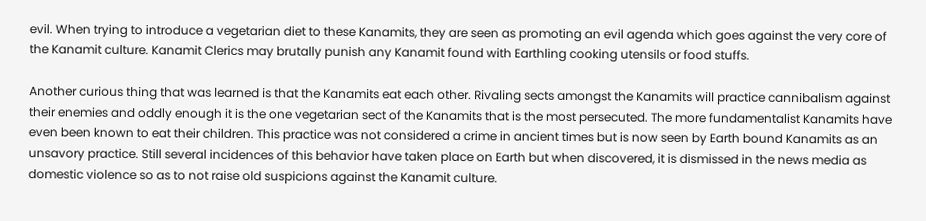evil. When trying to introduce a vegetarian diet to these Kanamits, they are seen as promoting an evil agenda which goes against the very core of the Kanamit culture. Kanamit Clerics may brutally punish any Kanamit found with Earthling cooking utensils or food stuffs.

Another curious thing that was learned is that the Kanamits eat each other. Rivaling sects amongst the Kanamits will practice cannibalism against their enemies and oddly enough it is the one vegetarian sect of the Kanamits that is the most persecuted. The more fundamentalist Kanamits have even been known to eat their children. This practice was not considered a crime in ancient times but is now seen by Earth bound Kanamits as an unsavory practice. Still several incidences of this behavior have taken place on Earth but when discovered, it is dismissed in the news media as domestic violence so as to not raise old suspicions against the Kanamit culture.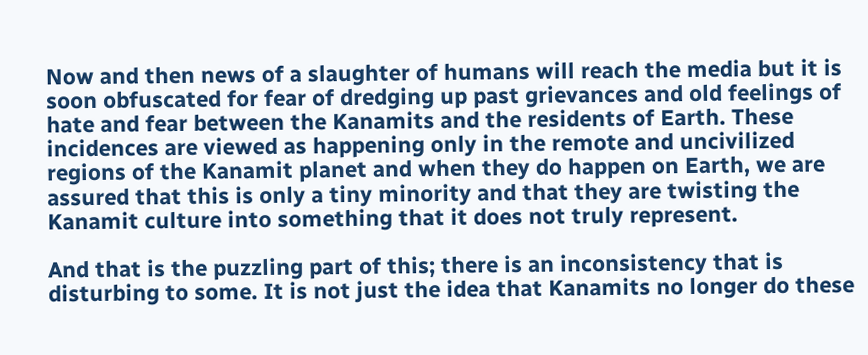Now and then news of a slaughter of humans will reach the media but it is soon obfuscated for fear of dredging up past grievances and old feelings of hate and fear between the Kanamits and the residents of Earth. These incidences are viewed as happening only in the remote and uncivilized regions of the Kanamit planet and when they do happen on Earth, we are assured that this is only a tiny minority and that they are twisting the Kanamit culture into something that it does not truly represent.

And that is the puzzling part of this; there is an inconsistency that is disturbing to some. It is not just the idea that Kanamits no longer do these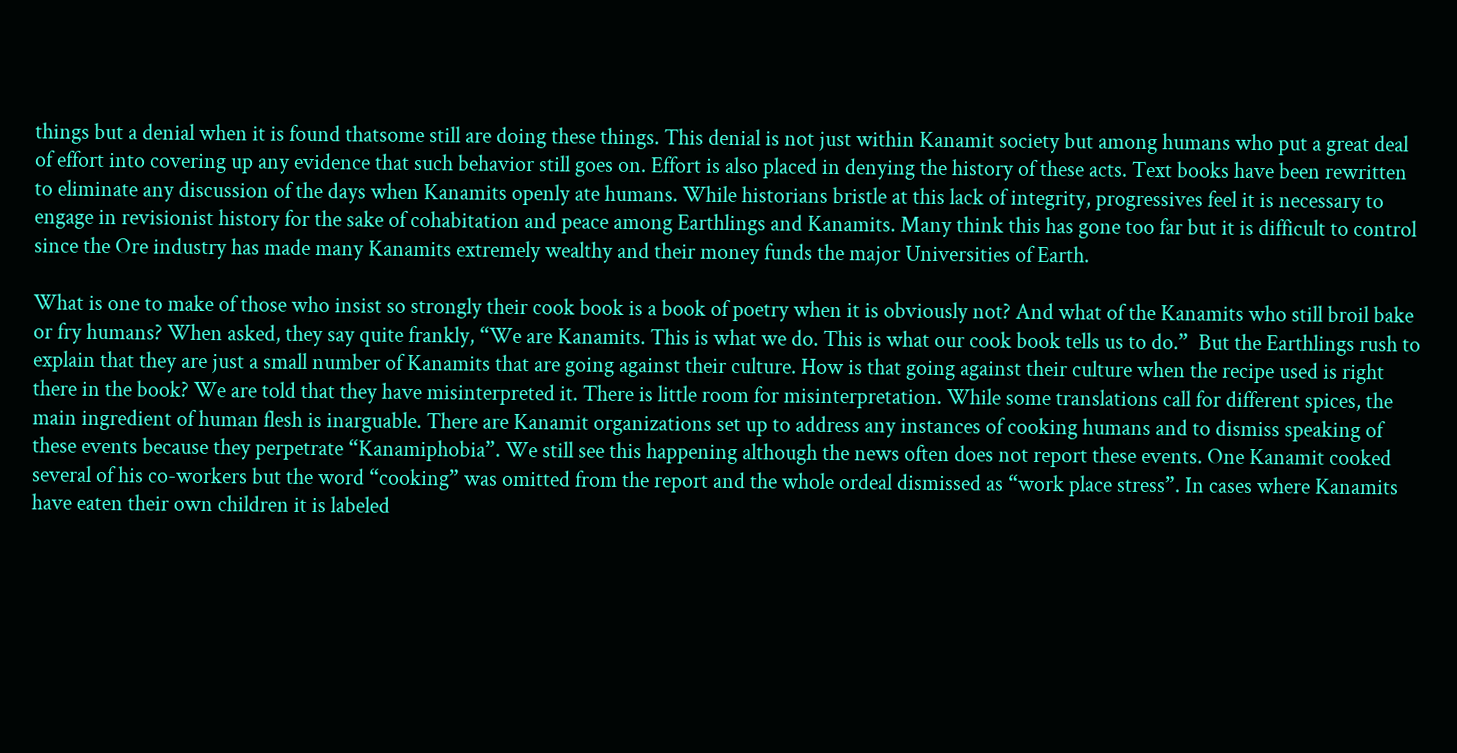things but a denial when it is found thatsome still are doing these things. This denial is not just within Kanamit society but among humans who put a great deal of effort into covering up any evidence that such behavior still goes on. Effort is also placed in denying the history of these acts. Text books have been rewritten to eliminate any discussion of the days when Kanamits openly ate humans. While historians bristle at this lack of integrity, progressives feel it is necessary to engage in revisionist history for the sake of cohabitation and peace among Earthlings and Kanamits. Many think this has gone too far but it is difficult to control since the Ore industry has made many Kanamits extremely wealthy and their money funds the major Universities of Earth.

What is one to make of those who insist so strongly their cook book is a book of poetry when it is obviously not? And what of the Kanamits who still broil bake or fry humans? When asked, they say quite frankly, “We are Kanamits. This is what we do. This is what our cook book tells us to do.”  But the Earthlings rush to explain that they are just a small number of Kanamits that are going against their culture. How is that going against their culture when the recipe used is right there in the book? We are told that they have misinterpreted it. There is little room for misinterpretation. While some translations call for different spices, the main ingredient of human flesh is inarguable. There are Kanamit organizations set up to address any instances of cooking humans and to dismiss speaking of these events because they perpetrate “Kanamiphobia”. We still see this happening although the news often does not report these events. One Kanamit cooked several of his co-workers but the word “cooking” was omitted from the report and the whole ordeal dismissed as “work place stress”. In cases where Kanamits have eaten their own children it is labeled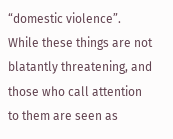“domestic violence”. While these things are not blatantly threatening, and those who call attention to them are seen as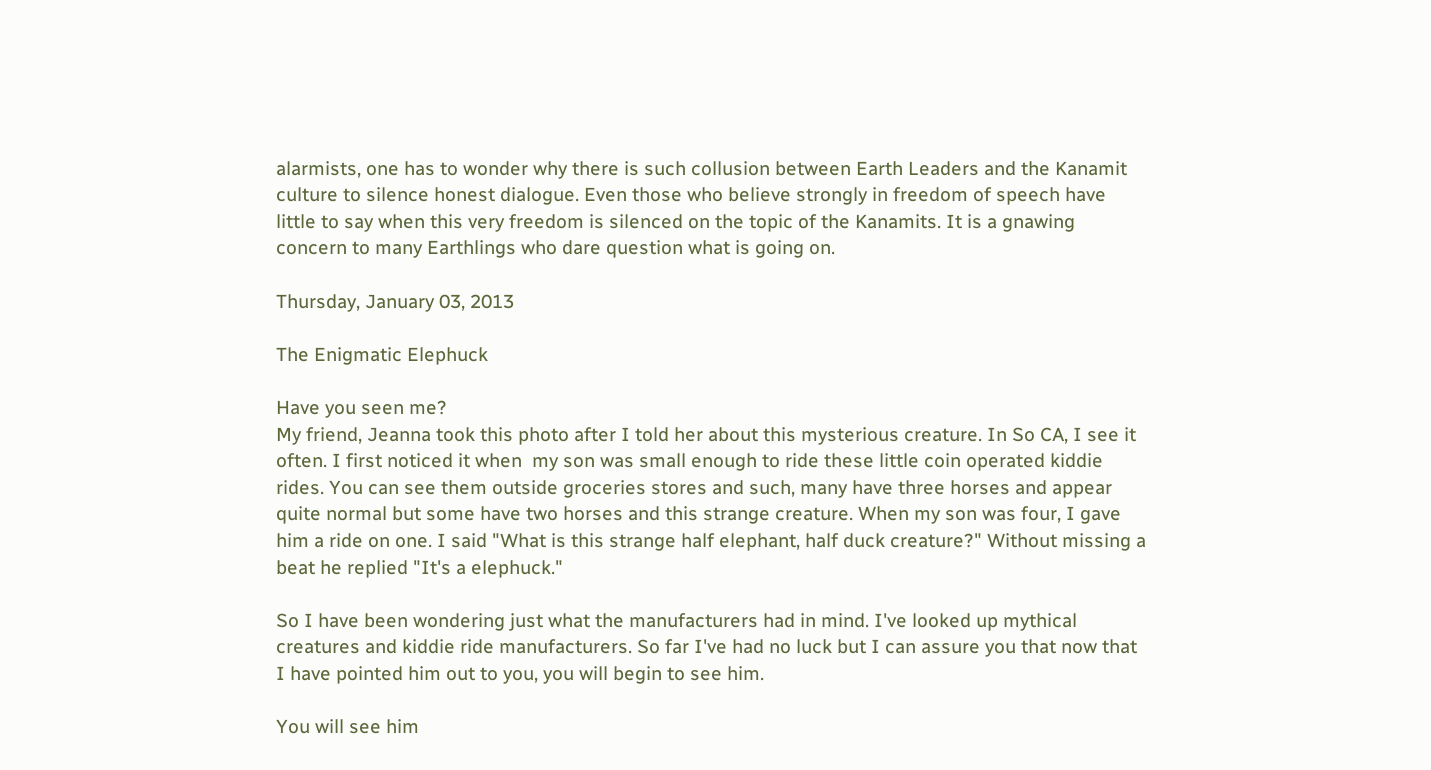alarmists, one has to wonder why there is such collusion between Earth Leaders and the Kanamit culture to silence honest dialogue. Even those who believe strongly in freedom of speech have little to say when this very freedom is silenced on the topic of the Kanamits. It is a gnawing concern to many Earthlings who dare question what is going on.

Thursday, January 03, 2013

The Enigmatic Elephuck

Have you seen me?
My friend, Jeanna took this photo after I told her about this mysterious creature. In So CA, I see it often. I first noticed it when  my son was small enough to ride these little coin operated kiddie rides. You can see them outside groceries stores and such, many have three horses and appear quite normal but some have two horses and this strange creature. When my son was four, I gave him a ride on one. I said "What is this strange half elephant, half duck creature?" Without missing a beat he replied "It's a elephuck."

So I have been wondering just what the manufacturers had in mind. I've looked up mythical creatures and kiddie ride manufacturers. So far I've had no luck but I can assure you that now that I have pointed him out to you, you will begin to see him.

You will see him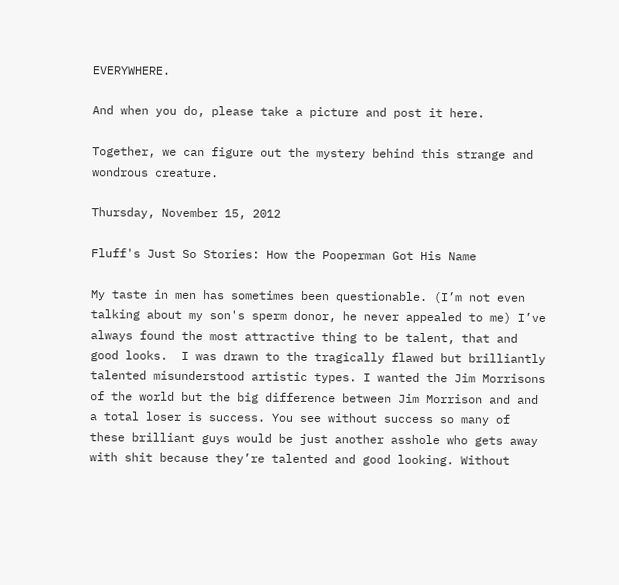EVERYWHERE.

And when you do, please take a picture and post it here.

Together, we can figure out the mystery behind this strange and wondrous creature.

Thursday, November 15, 2012

Fluff's Just So Stories: How the Pooperman Got His Name

My taste in men has sometimes been questionable. (I’m not even talking about my son's sperm donor, he never appealed to me) I’ve always found the most attractive thing to be talent, that and good looks.  I was drawn to the tragically flawed but brilliantly talented misunderstood artistic types. I wanted the Jim Morrisons of the world but the big difference between Jim Morrison and and a total loser is success. You see without success so many of these brilliant guys would be just another asshole who gets away with shit because they’re talented and good looking. Without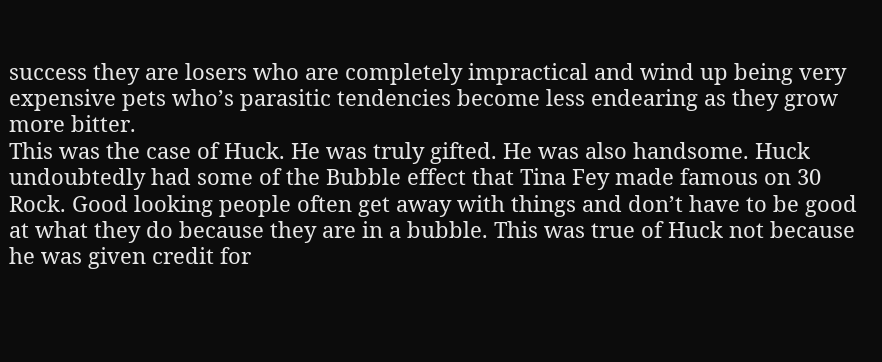success they are losers who are completely impractical and wind up being very expensive pets who’s parasitic tendencies become less endearing as they grow more bitter.
This was the case of Huck. He was truly gifted. He was also handsome. Huck undoubtedly had some of the Bubble effect that Tina Fey made famous on 30 Rock. Good looking people often get away with things and don’t have to be good at what they do because they are in a bubble. This was true of Huck not because he was given credit for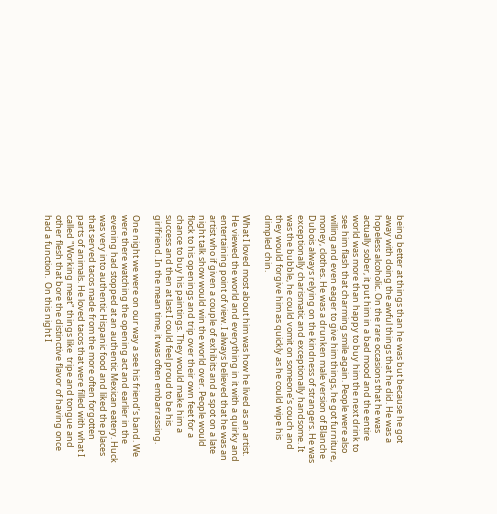being better at things than he was but because he got away with doing the awful things that he did. He was a hopeless alcoholic. On the rare occasions that he was actually sober, it put him in a bad mood and the entire world was more than happy to buy him the next drink to see him flash that charming smile again. People were also willing and even eager to give him things, he got furniture, money, clothes. He was a drunken male version of Blanche Dubois always relying on the kindness of strangers. He was exceptionally charismatic and exceptionally handsome. It was the bubble, he could vomit on someone’s couch and they would forgive him as quickly as he could wipe his dimpled chin.

What I loved most about him was how he lived as an artist. He viewed the world and everything in it with a quirky and entertaining point of view. I always believed that he was an artist who if given a couple of exhibits and a spot on a late night talk show would win the world over. People would flock to his openings and trip over their own feet for a chance to buy his paintings. They would make him a success and then at last I could feel proud to be his girlfriend. In the mean time, it was often embarrassing.

One night we were on our way a see his friend’s band. We were there watching the opening act and earlier in the evening had stopped at an authentic Mexican eatery. Huck was very into authentic Hispanic food and liked the places that served tacos made from the more often forgotten parts of animals. He loved tacos that were filled with what I called "Working meat" things like  tripe and tongue and other flesh that bore the distinctive flavor of having once had a function.  On this night I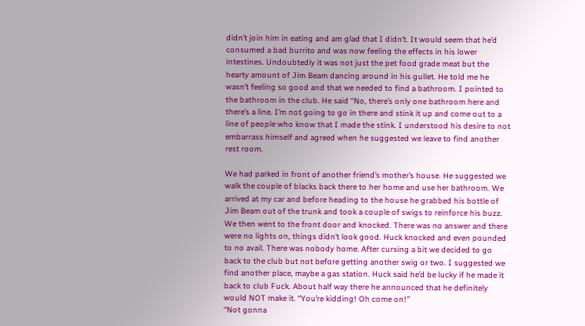didn’t join him in eating and am glad that I didn’t. It would seem that he’d consumed a bad burrito and was now feeling the effects in his lower intestines. Undoubtedly it was not just the pet food grade meat but the hearty amount of Jim Beam dancing around in his gullet. He told me he wasn’t feeling so good and that we needed to find a bathroom. I pointed to the bathroom in the club. He said “No, there’s only one bathroom here and there’s a line. I’m not going to go in there and stink it up and come out to a line of people who know that I made the stink. I understood his desire to not embarrass himself and agreed when he suggested we leave to find another rest room.

We had parked in front of another friend’s mother’s house. He suggested we walk the couple of blacks back there to her home and use her bathroom. We arrived at my car and before heading to the house he grabbed his bottle of Jim Beam out of the trunk and took a couple of swigs to reinforce his buzz. We then went to the front door and knocked. There was no answer and there were no lights on, things didn’t look good. Huck knocked and even pounded to no avail. There was nobody home. After cursing a bit we decided to go back to the club but not before getting another swig or two. I suggested we find another place, maybe a gas station. Huck said he’d be lucky if he made it back to club Fuck. About half way there he announced that he definitely would NOT make it. “You’re kidding! Oh come on!”
“Not gonna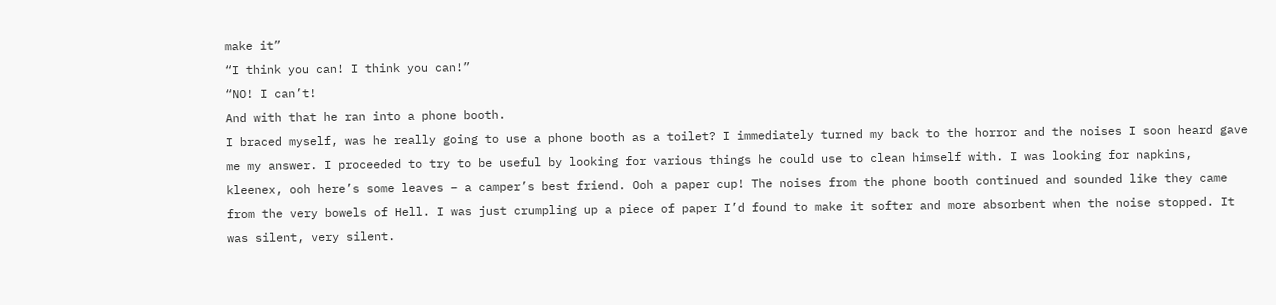make it”
“I think you can! I think you can!”
“NO! I can’t!
And with that he ran into a phone booth.
I braced myself, was he really going to use a phone booth as a toilet? I immediately turned my back to the horror and the noises I soon heard gave me my answer. I proceeded to try to be useful by looking for various things he could use to clean himself with. I was looking for napkins, kleenex, ooh here’s some leaves – a camper’s best friend. Ooh a paper cup! The noises from the phone booth continued and sounded like they came from the very bowels of Hell. I was just crumpling up a piece of paper I’d found to make it softer and more absorbent when the noise stopped. It was silent, very silent.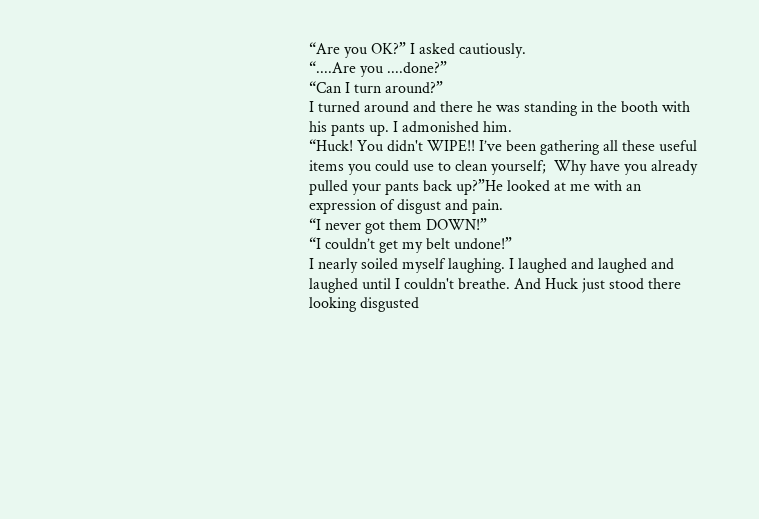“Are you OK?” I asked cautiously.
“....Are you ....done?”
“Can I turn around?”
I turned around and there he was standing in the booth with his pants up. I admonished him.
“Huck! You didn't WIPE!! I’ve been gathering all these useful items you could use to clean yourself;  Why have you already pulled your pants back up?”He looked at me with an expression of disgust and pain.
“I never got them DOWN!”
“I couldn’t get my belt undone!”
I nearly soiled myself laughing. I laughed and laughed and laughed until I couldn't breathe. And Huck just stood there looking disgusted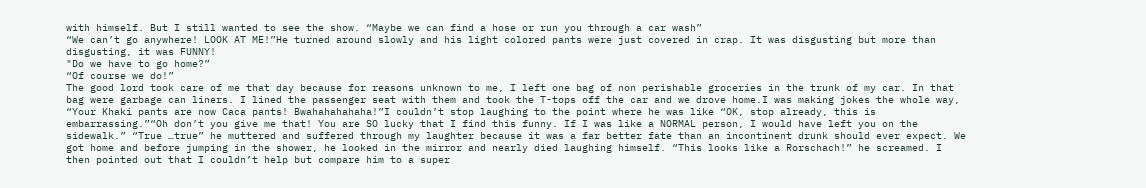with himself. But I still wanted to see the show. “Maybe we can find a hose or run you through a car wash”
“We can’t go anywhere! LOOK AT ME!”He turned around slowly and his light colored pants were just covered in crap. It was disgusting but more than disgusting, it was FUNNY!
"Do we have to go home?”
“Of course we do!”
The good lord took care of me that day because for reasons unknown to me, I left one bag of non perishable groceries in the trunk of my car. In that bag were garbage can liners. I lined the passenger seat with them and took the T-tops off the car and we drove home.I was making jokes the whole way, “Your Khaki pants are now Caca pants! Bwahahahahaha!”I couldn’t stop laughing to the point where he was like “OK, stop already, this is embarrassing.”“Oh don’t you give me that! You are SO lucky that I find this funny. If I was like a NORMAL person, I would have left you on the sidewalk.” “True …true” he muttered and suffered through my laughter because it was a far better fate than an incontinent drunk should ever expect. We got home and before jumping in the shower, he looked in the mirror and nearly died laughing himself. “This looks like a Rorschach!” he screamed. I then pointed out that I couldn’t help but compare him to a super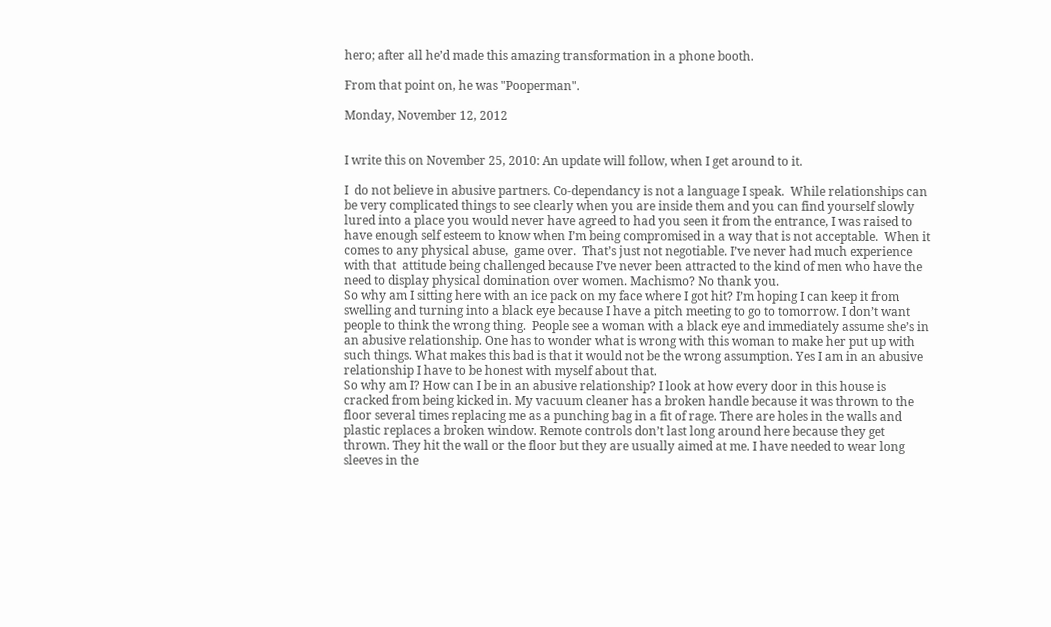hero; after all he’d made this amazing transformation in a phone booth.

From that point on, he was "Pooperman".

Monday, November 12, 2012


I write this on November 25, 2010: An update will follow, when I get around to it.

I  do not believe in abusive partners. Co-dependancy is not a language I speak.  While relationships can be very complicated things to see clearly when you are inside them and you can find yourself slowly lured into a place you would never have agreed to had you seen it from the entrance, I was raised to have enough self esteem to know when I’m being compromised in a way that is not acceptable.  When it comes to any physical abuse,  game over.  That’s just not negotiable. I’ve never had much experience with that  attitude being challenged because I’ve never been attracted to the kind of men who have the need to display physical domination over women. Machismo? No thank you.
So why am I sitting here with an ice pack on my face where I got hit? I’m hoping I can keep it from swelling and turning into a black eye because I have a pitch meeting to go to tomorrow. I don’t want people to think the wrong thing.  People see a woman with a black eye and immediately assume she’s in an abusive relationship. One has to wonder what is wrong with this woman to make her put up with such things. What makes this bad is that it would not be the wrong assumption. Yes I am in an abusive relationship I have to be honest with myself about that.
So why am I? How can I be in an abusive relationship? I look at how every door in this house is cracked from being kicked in. My vacuum cleaner has a broken handle because it was thrown to the floor several times replacing me as a punching bag in a fit of rage. There are holes in the walls and plastic replaces a broken window. Remote controls don’t last long around here because they get thrown. They hit the wall or the floor but they are usually aimed at me. I have needed to wear long sleeves in the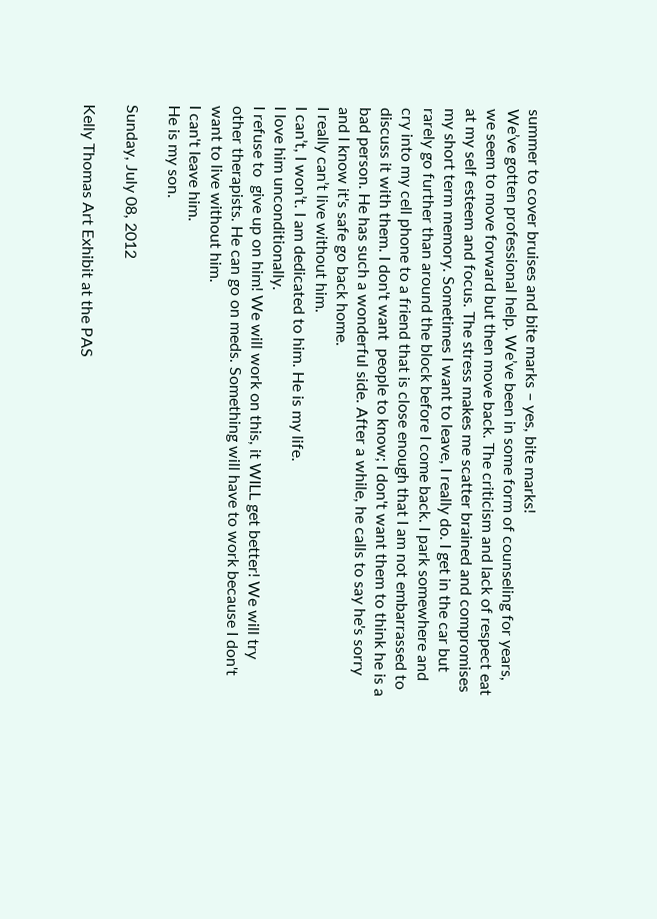summer to cover bruises and bite marks – yes, bite marks!
We’ve gotten professional help. We’ve been in some form of counseling for years, we seem to move forward but then move back. The criticism and lack of respect eat at my self esteem and focus. The stress makes me scatter brained and compromises my short term memory. Sometimes I want to leave, I really do. I get in the car but rarely go further than around the block before I come back. I park somewhere and cry into my cell phone to a friend that is close enough that I am not embarrassed to discuss it with them. I don't want  people to know; I don't want them to think he is a bad person. He has such a wonderful side. After a while, he calls to say he's sorry and I know it's safe go back home.
I really can’t live without him.
I can’t, I won’t. I am dedicated to him. He is my life.
I love him unconditionally.
I refuse to  give up on him! We will work on this, it WILL get better! We will try other therapists. He can go on meds. Something will have to work because I don't want to live without him.
I can't leave him.
He is my son.

Sunday, July 08, 2012

Kelly Thomas Art Exhibit at the PAS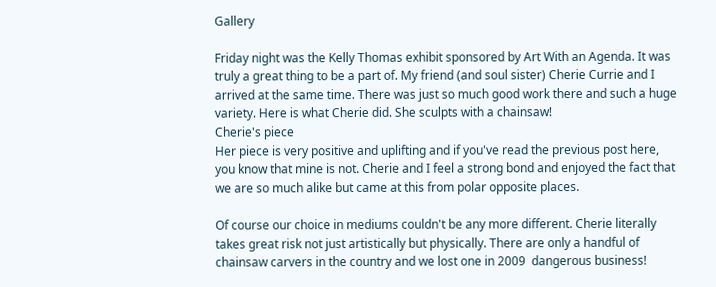Gallery

Friday night was the Kelly Thomas exhibit sponsored by Art With an Agenda. It was truly a great thing to be a part of. My friend (and soul sister) Cherie Currie and I arrived at the same time. There was just so much good work there and such a huge variety. Here is what Cherie did. She sculpts with a chainsaw!
Cherie's piece
Her piece is very positive and uplifting and if you've read the previous post here, you know that mine is not. Cherie and I feel a strong bond and enjoyed the fact that we are so much alike but came at this from polar opposite places.

Of course our choice in mediums couldn't be any more different. Cherie literally takes great risk not just artistically but physically. There are only a handful of chainsaw carvers in the country and we lost one in 2009  dangerous business!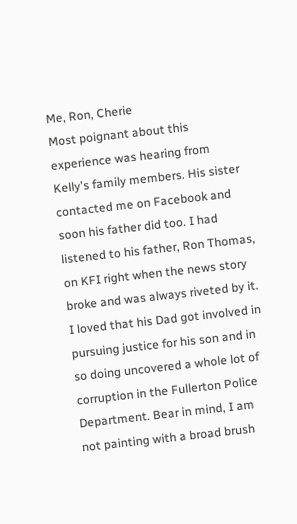Me, Ron, Cherie
Most poignant about this experience was hearing from Kelly's family members. His sister contacted me on Facebook and soon his father did too. I had listened to his father, Ron Thomas, on KFI right when the news story broke and was always riveted by it. I loved that his Dad got involved in pursuing justice for his son and in so doing uncovered a whole lot of corruption in the Fullerton Police Department. Bear in mind, I am not painting with a broad brush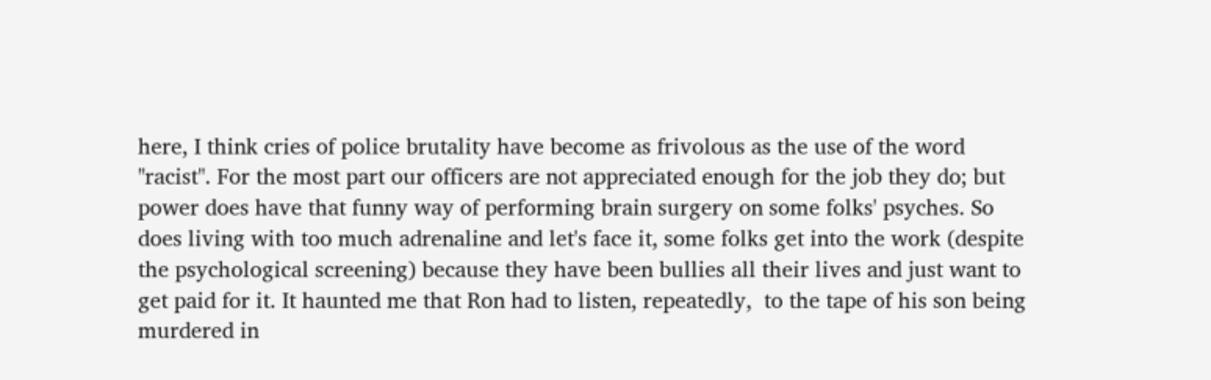here, I think cries of police brutality have become as frivolous as the use of the word "racist". For the most part our officers are not appreciated enough for the job they do; but power does have that funny way of performing brain surgery on some folks' psyches. So does living with too much adrenaline and let's face it, some folks get into the work (despite the psychological screening) because they have been bullies all their lives and just want to get paid for it. It haunted me that Ron had to listen, repeatedly,  to the tape of his son being murdered in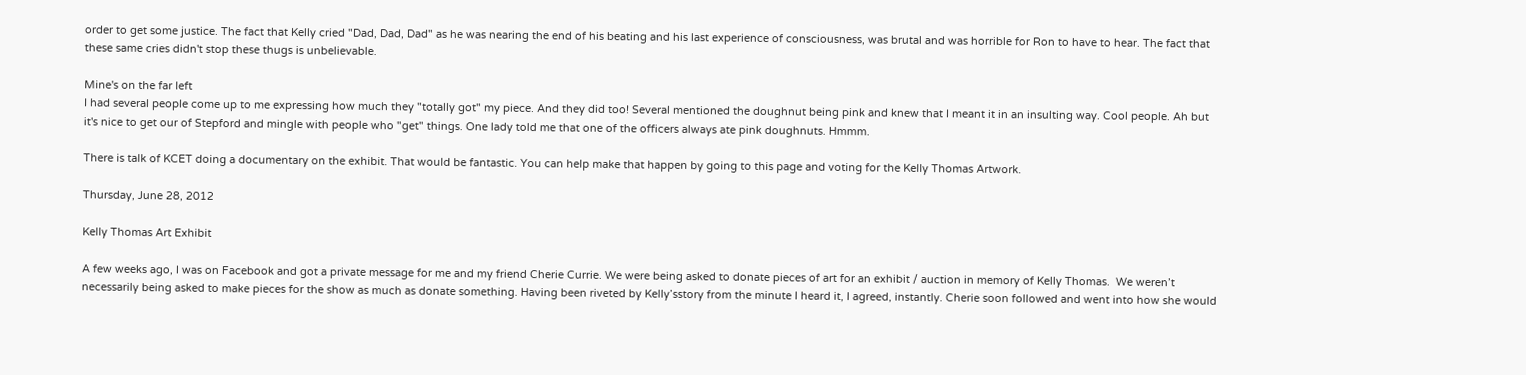order to get some justice. The fact that Kelly cried "Dad, Dad, Dad" as he was nearing the end of his beating and his last experience of consciousness, was brutal and was horrible for Ron to have to hear. The fact that these same cries didn't stop these thugs is unbelievable.

Mine's on the far left
I had several people come up to me expressing how much they "totally got" my piece. And they did too! Several mentioned the doughnut being pink and knew that I meant it in an insulting way. Cool people. Ah but it's nice to get our of Stepford and mingle with people who "get" things. One lady told me that one of the officers always ate pink doughnuts. Hmmm.

There is talk of KCET doing a documentary on the exhibit. That would be fantastic. You can help make that happen by going to this page and voting for the Kelly Thomas Artwork.

Thursday, June 28, 2012

Kelly Thomas Art Exhibit

A few weeks ago, I was on Facebook and got a private message for me and my friend Cherie Currie. We were being asked to donate pieces of art for an exhibit / auction in memory of Kelly Thomas.  We weren’t necessarily being asked to make pieces for the show as much as donate something. Having been riveted by Kelly’sstory from the minute I heard it, I agreed, instantly. Cherie soon followed and went into how she would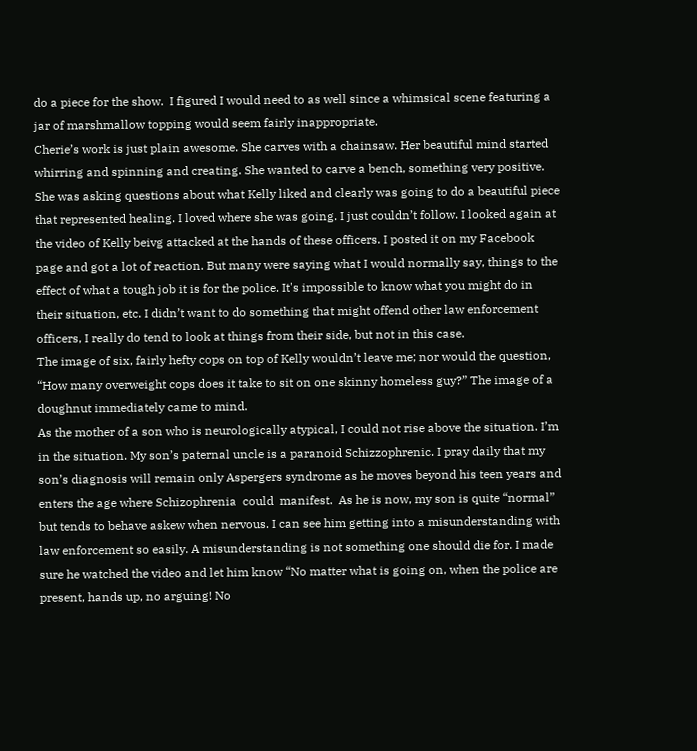do a piece for the show.  I figured I would need to as well since a whimsical scene featuring a jar of marshmallow topping would seem fairly inappropriate.
Cherie’s work is just plain awesome. She carves with a chainsaw. Her beautiful mind started whirring and spinning and creating. She wanted to carve a bench, something very positive. She was asking questions about what Kelly liked and clearly was going to do a beautiful piece that represented healing. I loved where she was going. I just couldn’t follow. I looked again at the video of Kelly beivg attacked at the hands of these officers. I posted it on my Facebook page and got a lot of reaction. But many were saying what I would normally say, things to the effect of what a tough job it is for the police. It's impossible to know what you might do in their situation, etc. I didn’t want to do something that might offend other law enforcement officers, I really do tend to look at things from their side, but not in this case.
The image of six, fairly hefty cops on top of Kelly wouldn’t leave me; nor would the question, “How many overweight cops does it take to sit on one skinny homeless guy?” The image of a doughnut immediately came to mind.
As the mother of a son who is neurologically atypical, I could not rise above the situation. I’m in the situation. My son’s paternal uncle is a paranoid Schizzophrenic. I pray daily that my son’s diagnosis will remain only Aspergers syndrome as he moves beyond his teen years and enters the age where Schizophrenia  could  manifest.  As he is now, my son is quite “normal” but tends to behave askew when nervous. I can see him getting into a misunderstanding with law enforcement so easily. A misunderstanding is not something one should die for. I made sure he watched the video and let him know “No matter what is going on, when the police are present, hands up, no arguing! No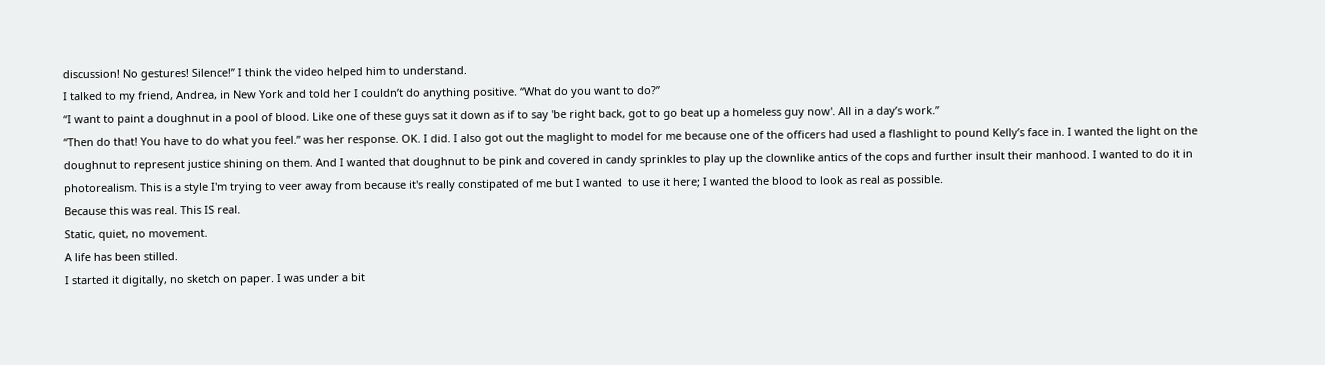discussion! No gestures! Silence!” I think the video helped him to understand.
I talked to my friend, Andrea, in New York and told her I couldn’t do anything positive. “What do you want to do?”
“I want to paint a doughnut in a pool of blood. Like one of these guys sat it down as if to say 'be right back, got to go beat up a homeless guy now'. All in a day’s work.”
“Then do that! You have to do what you feel.” was her response. OK. I did. I also got out the maglight to model for me because one of the officers had used a flashlight to pound Kelly’s face in. I wanted the light on the doughnut to represent justice shining on them. And I wanted that doughnut to be pink and covered in candy sprinkles to play up the clownlike antics of the cops and further insult their manhood. I wanted to do it in photorealism. This is a style I'm trying to veer away from because it's really constipated of me but I wanted  to use it here; I wanted the blood to look as real as possible.
Because this was real. This IS real.
Static, quiet, no movement.
A life has been stilled.
I started it digitally, no sketch on paper. I was under a bit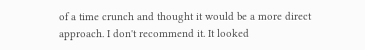of a time crunch and thought it would be a more direct approach. I don't recommend it. It looked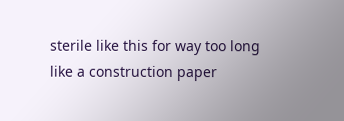sterile like this for way too long like a construction paper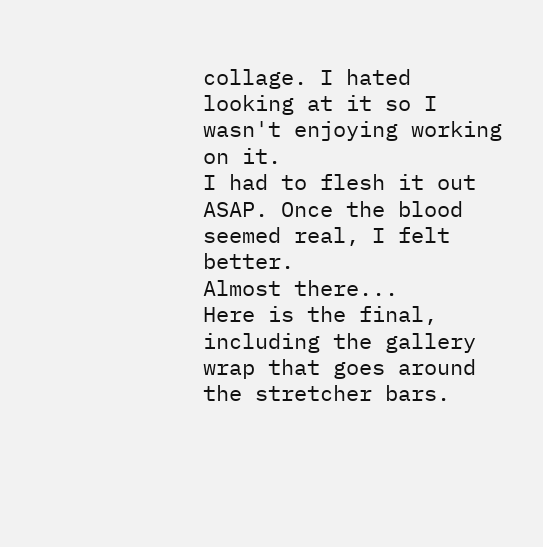collage. I hated looking at it so I wasn't enjoying working on it.
I had to flesh it out ASAP. Once the blood seemed real, I felt better.
Almost there...
Here is the final, including the gallery wrap that goes around the stretcher bars.